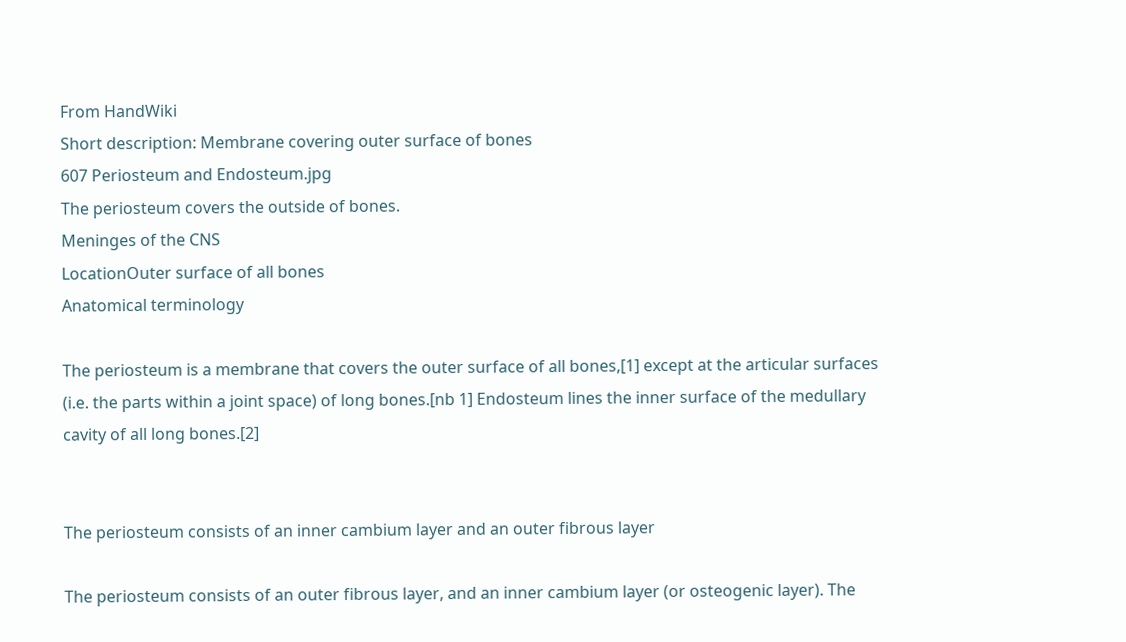From HandWiki
Short description: Membrane covering outer surface of bones
607 Periosteum and Endosteum.jpg
The periosteum covers the outside of bones.
Meninges of the CNS
LocationOuter surface of all bones
Anatomical terminology

The periosteum is a membrane that covers the outer surface of all bones,[1] except at the articular surfaces (i.e. the parts within a joint space) of long bones.[nb 1] Endosteum lines the inner surface of the medullary cavity of all long bones.[2]


The periosteum consists of an inner cambium layer and an outer fibrous layer

The periosteum consists of an outer fibrous layer, and an inner cambium layer (or osteogenic layer). The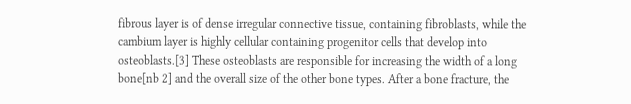fibrous layer is of dense irregular connective tissue, containing fibroblasts, while the cambium layer is highly cellular containing progenitor cells that develop into osteoblasts.[3] These osteoblasts are responsible for increasing the width of a long bone[nb 2] and the overall size of the other bone types. After a bone fracture, the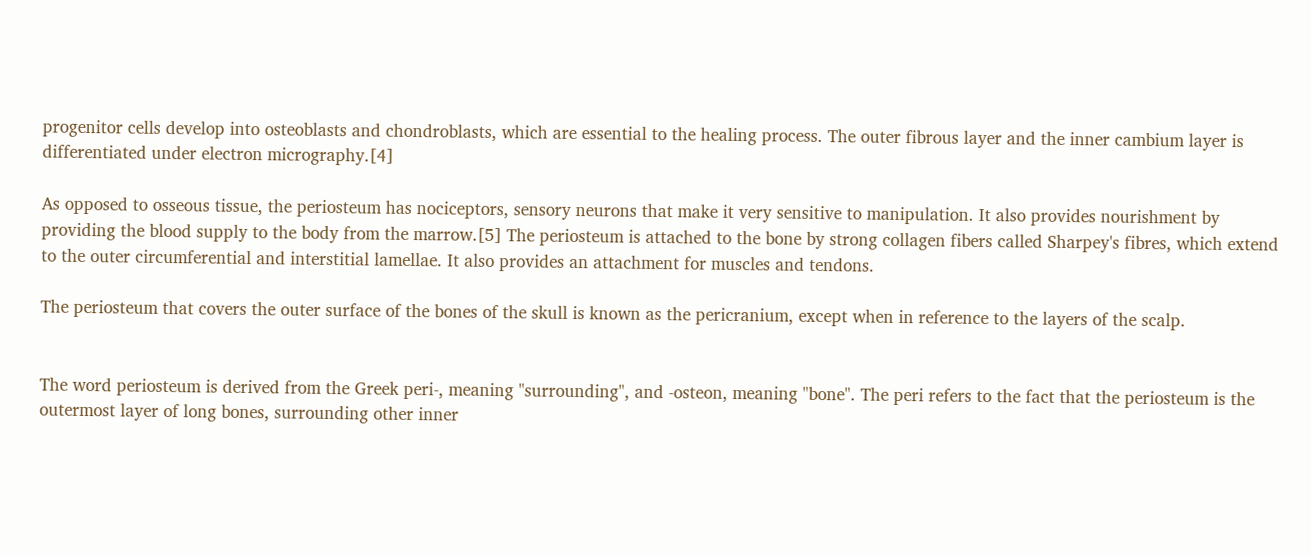progenitor cells develop into osteoblasts and chondroblasts, which are essential to the healing process. The outer fibrous layer and the inner cambium layer is differentiated under electron micrography.[4]

As opposed to osseous tissue, the periosteum has nociceptors, sensory neurons that make it very sensitive to manipulation. It also provides nourishment by providing the blood supply to the body from the marrow.[5] The periosteum is attached to the bone by strong collagen fibers called Sharpey's fibres, which extend to the outer circumferential and interstitial lamellae. It also provides an attachment for muscles and tendons.

The periosteum that covers the outer surface of the bones of the skull is known as the pericranium, except when in reference to the layers of the scalp.


The word periosteum is derived from the Greek peri-, meaning "surrounding", and -osteon, meaning "bone". The peri refers to the fact that the periosteum is the outermost layer of long bones, surrounding other inner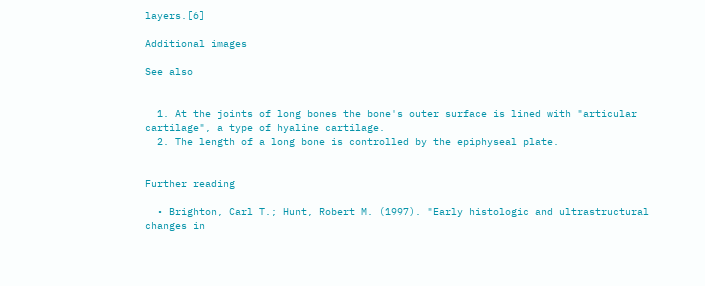layers.[6]

Additional images

See also


  1. At the joints of long bones the bone's outer surface is lined with "articular cartilage", a type of hyaline cartilage.
  2. The length of a long bone is controlled by the epiphyseal plate.


Further reading

  • Brighton, Carl T.; Hunt, Robert M. (1997). "Early histologic and ultrastructural changes in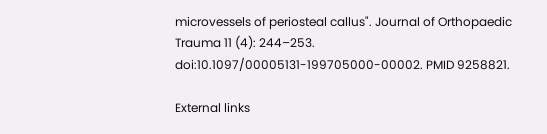microvessels of periosteal callus". Journal of Orthopaedic Trauma 11 (4): 244–253. doi:10.1097/00005131-199705000-00002. PMID 9258821.

External links